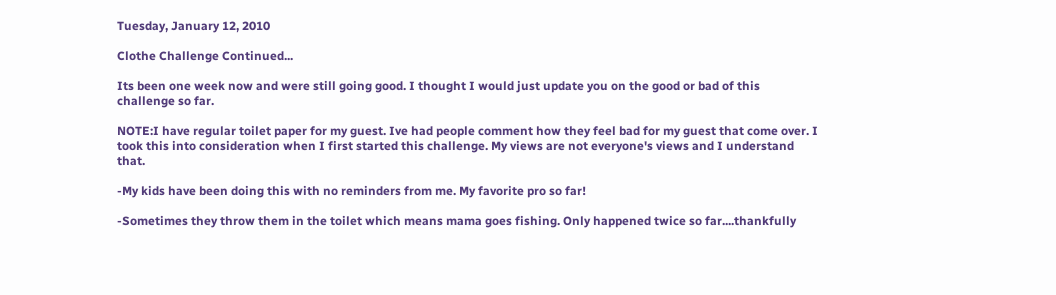Tuesday, January 12, 2010

Clothe Challenge Continued...

Its been one week now and were still going good. I thought I would just update you on the good or bad of this challenge so far.

NOTE:I have regular toilet paper for my guest. Ive had people comment how they feel bad for my guest that come over. I took this into consideration when I first started this challenge. My views are not everyone's views and I understand that.

-My kids have been doing this with no reminders from me. My favorite pro so far!

-Sometimes they throw them in the toilet which means mama goes fishing. Only happened twice so far....thankfully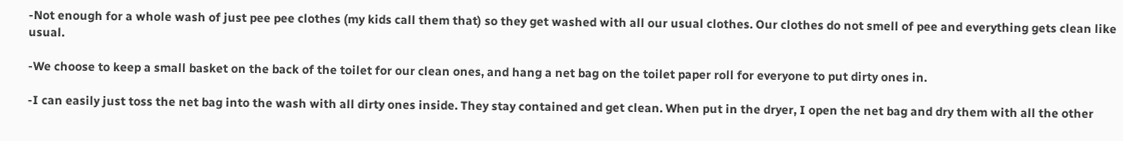-Not enough for a whole wash of just pee pee clothes (my kids call them that) so they get washed with all our usual clothes. Our clothes do not smell of pee and everything gets clean like usual.

-We choose to keep a small basket on the back of the toilet for our clean ones, and hang a net bag on the toilet paper roll for everyone to put dirty ones in.

-I can easily just toss the net bag into the wash with all dirty ones inside. They stay contained and get clean. When put in the dryer, I open the net bag and dry them with all the other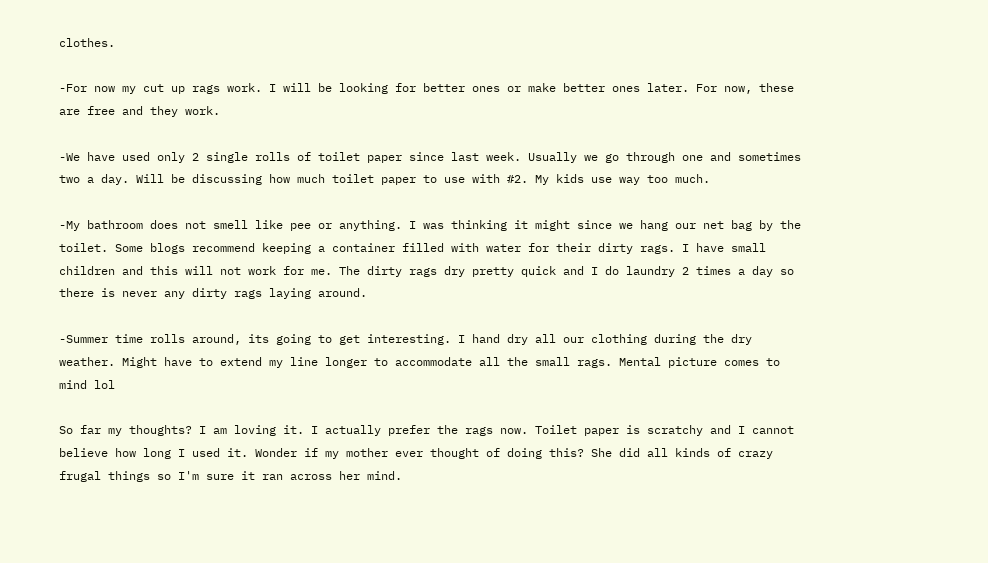clothes.

-For now my cut up rags work. I will be looking for better ones or make better ones later. For now, these are free and they work.

-We have used only 2 single rolls of toilet paper since last week. Usually we go through one and sometimes two a day. Will be discussing how much toilet paper to use with #2. My kids use way too much.

-My bathroom does not smell like pee or anything. I was thinking it might since we hang our net bag by the toilet. Some blogs recommend keeping a container filled with water for their dirty rags. I have small children and this will not work for me. The dirty rags dry pretty quick and I do laundry 2 times a day so there is never any dirty rags laying around.

-Summer time rolls around, its going to get interesting. I hand dry all our clothing during the dry weather. Might have to extend my line longer to accommodate all the small rags. Mental picture comes to mind lol

So far my thoughts? I am loving it. I actually prefer the rags now. Toilet paper is scratchy and I cannot believe how long I used it. Wonder if my mother ever thought of doing this? She did all kinds of crazy frugal things so I'm sure it ran across her mind.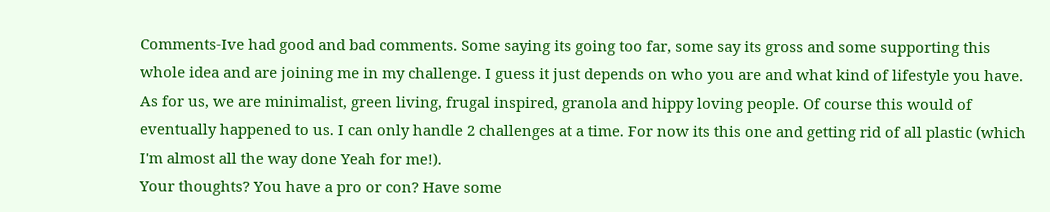Comments-Ive had good and bad comments. Some saying its going too far, some say its gross and some supporting this whole idea and are joining me in my challenge. I guess it just depends on who you are and what kind of lifestyle you have. As for us, we are minimalist, green living, frugal inspired, granola and hippy loving people. Of course this would of eventually happened to us. I can only handle 2 challenges at a time. For now its this one and getting rid of all plastic (which I'm almost all the way done Yeah for me!).
Your thoughts? You have a pro or con? Have some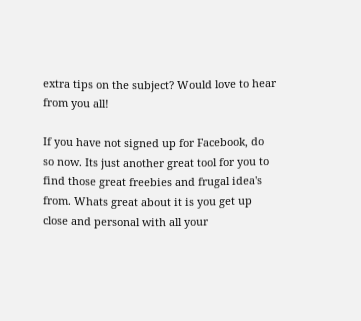extra tips on the subject? Would love to hear from you all!

If you have not signed up for Facebook, do so now. Its just another great tool for you to find those great freebies and frugal idea's from. Whats great about it is you get up close and personal with all your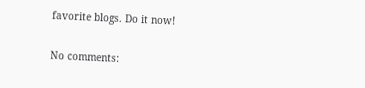favorite blogs. Do it now!

No comments: